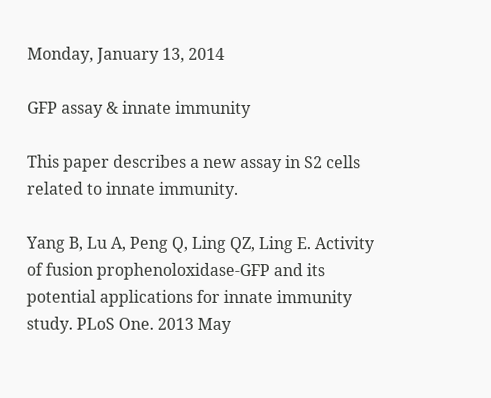Monday, January 13, 2014

GFP assay & innate immunity

This paper describes a new assay in S2 cells related to innate immunity.

Yang B, Lu A, Peng Q, Ling QZ, Ling E. Activity of fusion prophenoloxidase-GFP and its potential applications for innate immunity study. PLoS One. 2013 May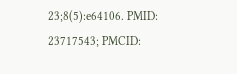23;8(5):e64106. PMID: 23717543; PMCID: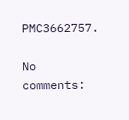PMC3662757.

No comments: